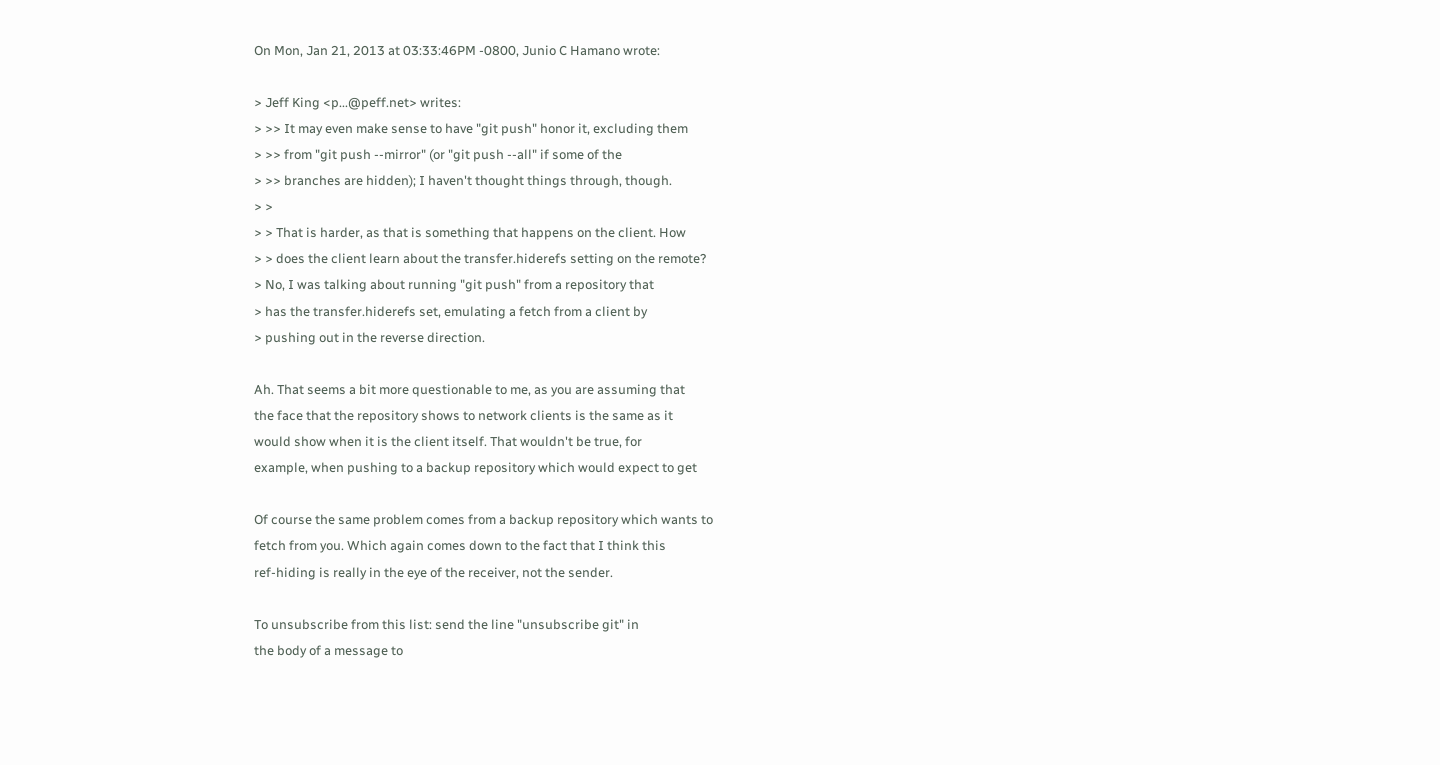On Mon, Jan 21, 2013 at 03:33:46PM -0800, Junio C Hamano wrote:

> Jeff King <p...@peff.net> writes:
> >> It may even make sense to have "git push" honor it, excluding them
> >> from "git push --mirror" (or "git push --all" if some of the
> >> branches are hidden); I haven't thought things through, though.
> >
> > That is harder, as that is something that happens on the client. How
> > does the client learn about the transfer.hiderefs setting on the remote?
> No, I was talking about running "git push" from a repository that
> has the transfer.hiderefs set, emulating a fetch from a client by
> pushing out in the reverse direction.

Ah. That seems a bit more questionable to me, as you are assuming that
the face that the repository shows to network clients is the same as it
would show when it is the client itself. That wouldn't be true, for
example, when pushing to a backup repository which would expect to get

Of course the same problem comes from a backup repository which wants to
fetch from you. Which again comes down to the fact that I think this
ref-hiding is really in the eye of the receiver, not the sender.

To unsubscribe from this list: send the line "unsubscribe git" in
the body of a message to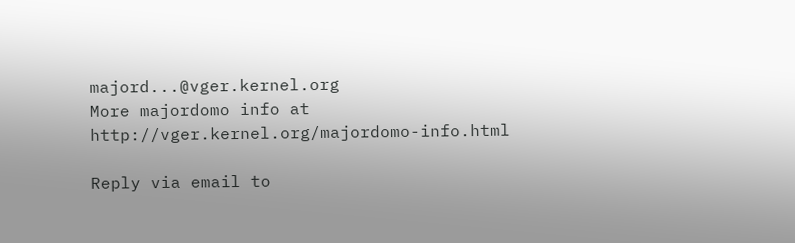majord...@vger.kernel.org
More majordomo info at  http://vger.kernel.org/majordomo-info.html

Reply via email to